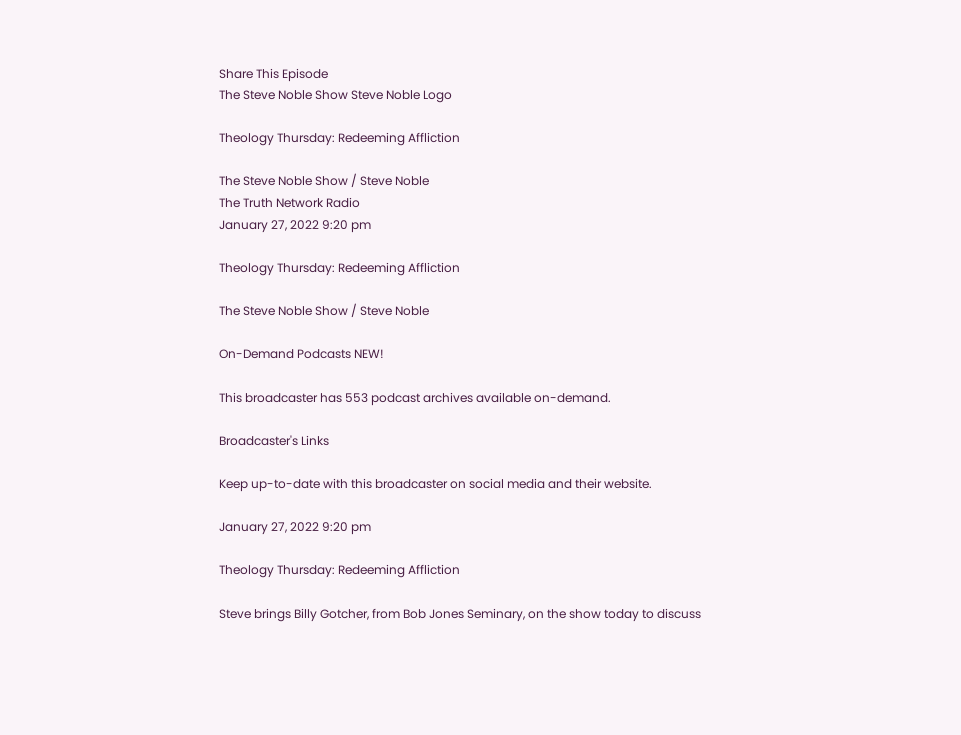Share This Episode
The Steve Noble Show Steve Noble Logo

Theology Thursday: Redeeming Affliction

The Steve Noble Show / Steve Noble
The Truth Network Radio
January 27, 2022 9:20 pm

Theology Thursday: Redeeming Affliction

The Steve Noble Show / Steve Noble

On-Demand Podcasts NEW!

This broadcaster has 553 podcast archives available on-demand.

Broadcaster's Links

Keep up-to-date with this broadcaster on social media and their website.

January 27, 2022 9:20 pm

Theology Thursday: Redeeming Affliction

Steve brings Billy Gotcher, from Bob Jones Seminary, on the show today to discuss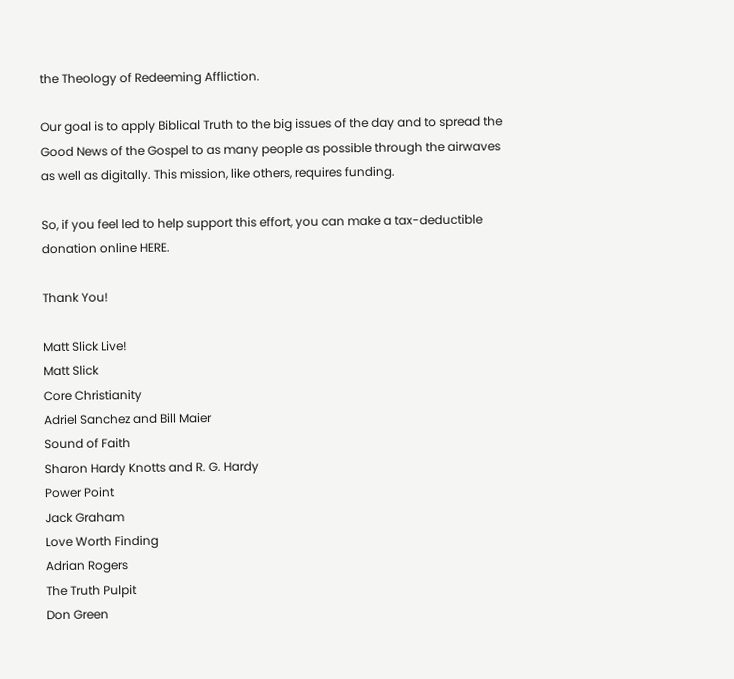the Theology of Redeeming Affliction.

Our goal is to apply Biblical Truth to the big issues of the day and to spread the Good News of the Gospel to as many people as possible through the airwaves as well as digitally. This mission, like others, requires funding.

So, if you feel led to help support this effort, you can make a tax-deductible donation online HERE.

Thank You!

Matt Slick Live!
Matt Slick
Core Christianity
Adriel Sanchez and Bill Maier
Sound of Faith
Sharon Hardy Knotts and R. G. Hardy
Power Point
Jack Graham
Love Worth Finding
Adrian Rogers
The Truth Pulpit
Don Green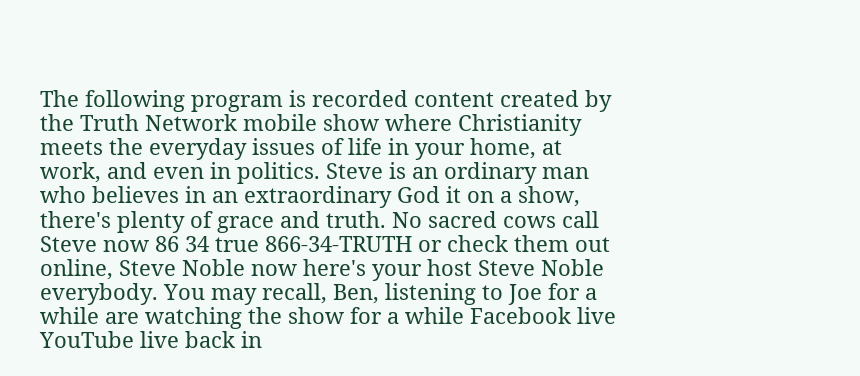The following program is recorded content created by the Truth Network mobile show where Christianity meets the everyday issues of life in your home, at work, and even in politics. Steve is an ordinary man who believes in an extraordinary God it on a show, there's plenty of grace and truth. No sacred cows call Steve now 86 34 true 866-34-TRUTH or check them out online, Steve Noble now here's your host Steve Noble everybody. You may recall, Ben, listening to Joe for a while are watching the show for a while Facebook live YouTube live back in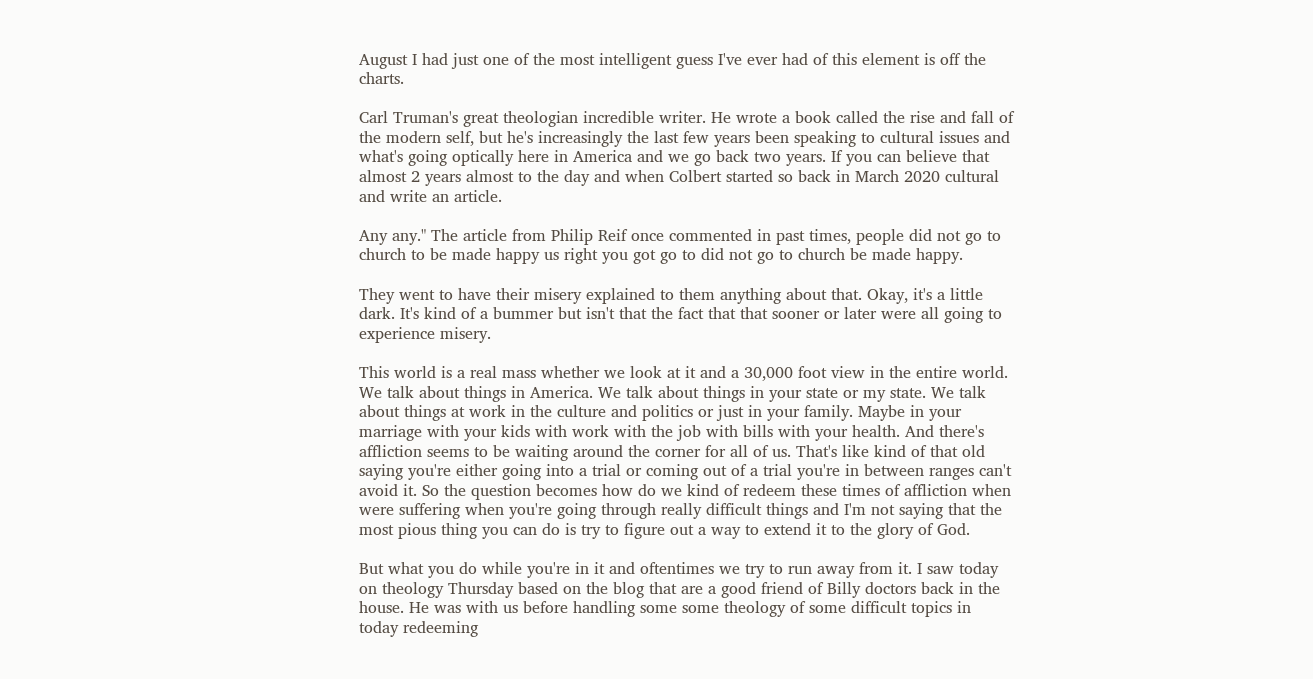August I had just one of the most intelligent guess I've ever had of this element is off the charts.

Carl Truman's great theologian incredible writer. He wrote a book called the rise and fall of the modern self, but he's increasingly the last few years been speaking to cultural issues and what's going optically here in America and we go back two years. If you can believe that almost 2 years almost to the day and when Colbert started so back in March 2020 cultural and write an article.

Any any." The article from Philip Reif once commented in past times, people did not go to church to be made happy us right you got go to did not go to church be made happy.

They went to have their misery explained to them anything about that. Okay, it's a little dark. It's kind of a bummer but isn't that the fact that that sooner or later were all going to experience misery.

This world is a real mass whether we look at it and a 30,000 foot view in the entire world. We talk about things in America. We talk about things in your state or my state. We talk about things at work in the culture and politics or just in your family. Maybe in your marriage with your kids with work with the job with bills with your health. And there's affliction seems to be waiting around the corner for all of us. That's like kind of that old saying you're either going into a trial or coming out of a trial you're in between ranges can't avoid it. So the question becomes how do we kind of redeem these times of affliction when were suffering when you're going through really difficult things and I'm not saying that the most pious thing you can do is try to figure out a way to extend it to the glory of God.

But what you do while you're in it and oftentimes we try to run away from it. I saw today on theology Thursday based on the blog that are a good friend of Billy doctors back in the house. He was with us before handling some some theology of some difficult topics in today redeeming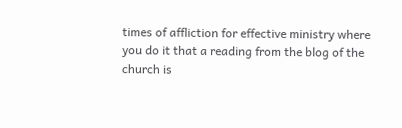times of affliction for effective ministry where you do it that a reading from the blog of the church is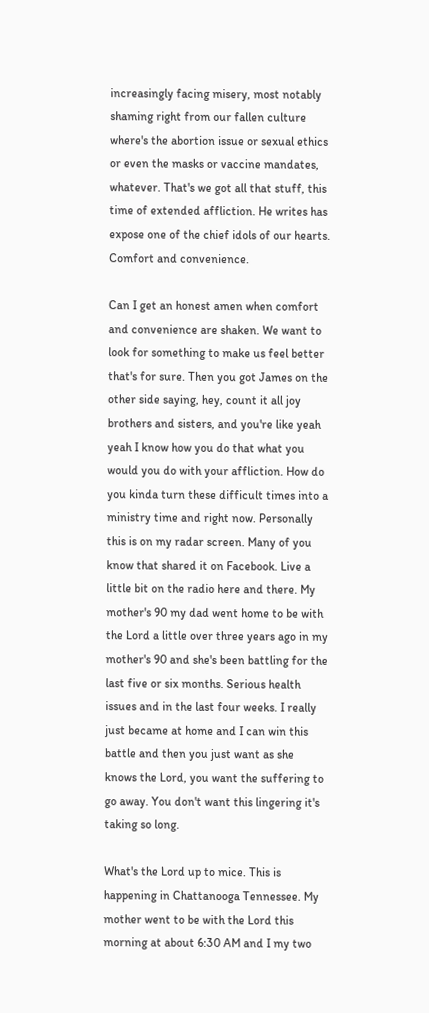increasingly facing misery, most notably shaming right from our fallen culture where's the abortion issue or sexual ethics or even the masks or vaccine mandates, whatever. That's we got all that stuff, this time of extended affliction. He writes has expose one of the chief idols of our hearts. Comfort and convenience.

Can I get an honest amen when comfort and convenience are shaken. We want to look for something to make us feel better that's for sure. Then you got James on the other side saying, hey, count it all joy brothers and sisters, and you're like yeah yeah I know how you do that what you would you do with your affliction. How do you kinda turn these difficult times into a ministry time and right now. Personally this is on my radar screen. Many of you know that shared it on Facebook. Live a little bit on the radio here and there. My mother's 90 my dad went home to be with the Lord a little over three years ago in my mother's 90 and she's been battling for the last five or six months. Serious health issues and in the last four weeks. I really just became at home and I can win this battle and then you just want as she knows the Lord, you want the suffering to go away. You don't want this lingering it's taking so long.

What's the Lord up to mice. This is happening in Chattanooga Tennessee. My mother went to be with the Lord this morning at about 6:30 AM and I my two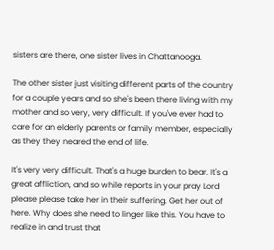sisters are there, one sister lives in Chattanooga.

The other sister just visiting different parts of the country for a couple years and so she's been there living with my mother and so very, very difficult. If you've ever had to care for an elderly parents or family member, especially as they they neared the end of life.

It's very very difficult. That's a huge burden to bear. It's a great affliction, and so while reports in your pray Lord please please take her in their suffering. Get her out of here. Why does she need to linger like this. You have to realize in and trust that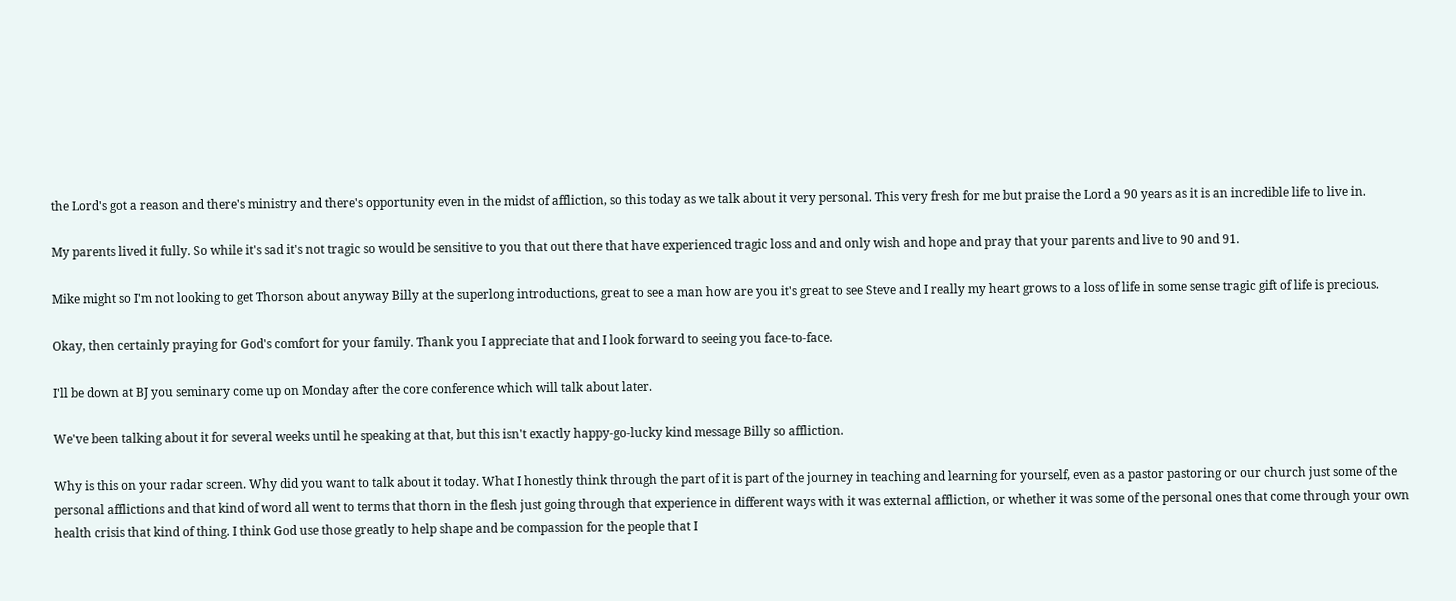the Lord's got a reason and there's ministry and there's opportunity even in the midst of affliction, so this today as we talk about it very personal. This very fresh for me but praise the Lord a 90 years as it is an incredible life to live in.

My parents lived it fully. So while it's sad it's not tragic so would be sensitive to you that out there that have experienced tragic loss and and only wish and hope and pray that your parents and live to 90 and 91.

Mike might so I'm not looking to get Thorson about anyway Billy at the superlong introductions, great to see a man how are you it's great to see Steve and I really my heart grows to a loss of life in some sense tragic gift of life is precious.

Okay, then certainly praying for God's comfort for your family. Thank you I appreciate that and I look forward to seeing you face-to-face.

I'll be down at BJ you seminary come up on Monday after the core conference which will talk about later.

We've been talking about it for several weeks until he speaking at that, but this isn't exactly happy-go-lucky kind message Billy so affliction.

Why is this on your radar screen. Why did you want to talk about it today. What I honestly think through the part of it is part of the journey in teaching and learning for yourself, even as a pastor pastoring or our church just some of the personal afflictions and that kind of word all went to terms that thorn in the flesh just going through that experience in different ways with it was external affliction, or whether it was some of the personal ones that come through your own health crisis that kind of thing. I think God use those greatly to help shape and be compassion for the people that I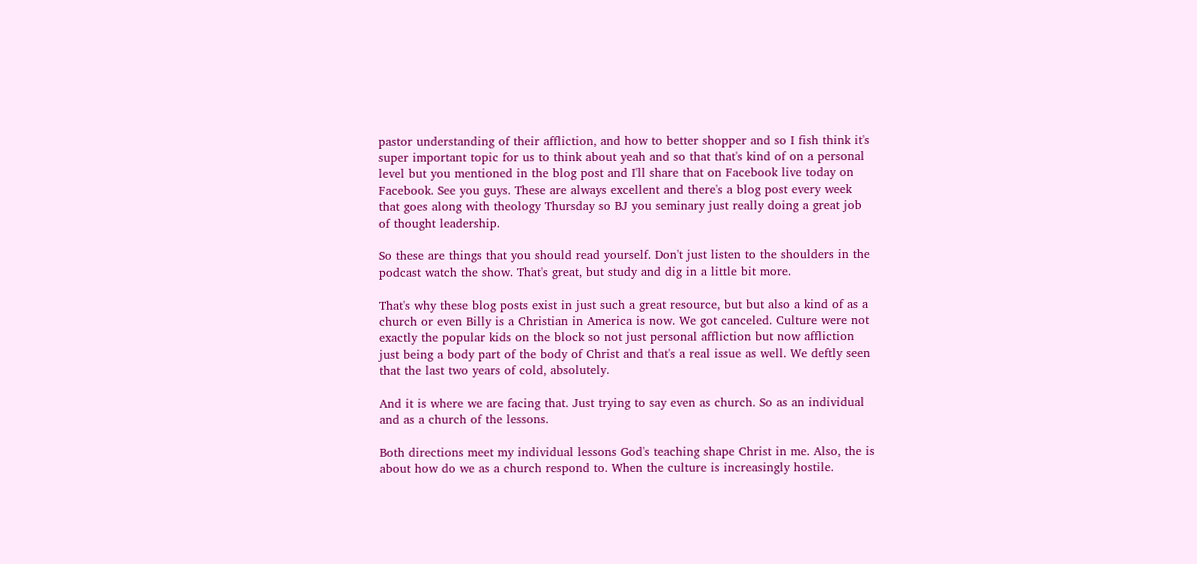pastor understanding of their affliction, and how to better shopper and so I fish think it's super important topic for us to think about yeah and so that that's kind of on a personal level but you mentioned in the blog post and I'll share that on Facebook live today on Facebook. See you guys. These are always excellent and there's a blog post every week that goes along with theology Thursday so BJ you seminary just really doing a great job of thought leadership.

So these are things that you should read yourself. Don't just listen to the shoulders in the podcast watch the show. That's great, but study and dig in a little bit more.

That's why these blog posts exist in just such a great resource, but but also a kind of as a church or even Billy is a Christian in America is now. We got canceled. Culture were not exactly the popular kids on the block so not just personal affliction but now affliction just being a body part of the body of Christ and that's a real issue as well. We deftly seen that the last two years of cold, absolutely.

And it is where we are facing that. Just trying to say even as church. So as an individual and as a church of the lessons.

Both directions meet my individual lessons God's teaching shape Christ in me. Also, the is about how do we as a church respond to. When the culture is increasingly hostile.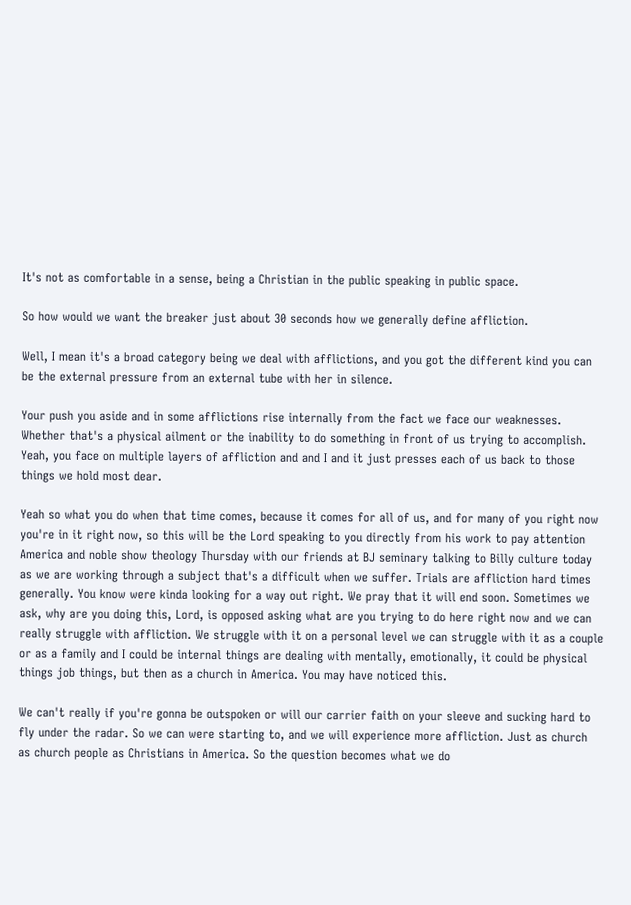It's not as comfortable in a sense, being a Christian in the public speaking in public space.

So how would we want the breaker just about 30 seconds how we generally define affliction.

Well, I mean it's a broad category being we deal with afflictions, and you got the different kind you can be the external pressure from an external tube with her in silence.

Your push you aside and in some afflictions rise internally from the fact we face our weaknesses. Whether that's a physical ailment or the inability to do something in front of us trying to accomplish. Yeah, you face on multiple layers of affliction and and I and it just presses each of us back to those things we hold most dear.

Yeah so what you do when that time comes, because it comes for all of us, and for many of you right now you're in it right now, so this will be the Lord speaking to you directly from his work to pay attention America and noble show theology Thursday with our friends at BJ seminary talking to Billy culture today as we are working through a subject that's a difficult when we suffer. Trials are affliction hard times generally. You know were kinda looking for a way out right. We pray that it will end soon. Sometimes we ask, why are you doing this, Lord, is opposed asking what are you trying to do here right now and we can really struggle with affliction. We struggle with it on a personal level we can struggle with it as a couple or as a family and I could be internal things are dealing with mentally, emotionally, it could be physical things job things, but then as a church in America. You may have noticed this.

We can't really if you're gonna be outspoken or will our carrier faith on your sleeve and sucking hard to fly under the radar. So we can were starting to, and we will experience more affliction. Just as church as church people as Christians in America. So the question becomes what we do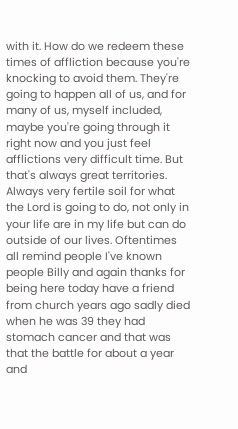with it. How do we redeem these times of affliction because you're knocking to avoid them. They're going to happen all of us, and for many of us, myself included, maybe you're going through it right now and you just feel afflictions very difficult time. But that's always great territories. Always very fertile soil for what the Lord is going to do, not only in your life are in my life but can do outside of our lives. Oftentimes all remind people I've known people Billy and again thanks for being here today have a friend from church years ago sadly died when he was 39 they had stomach cancer and that was that the battle for about a year and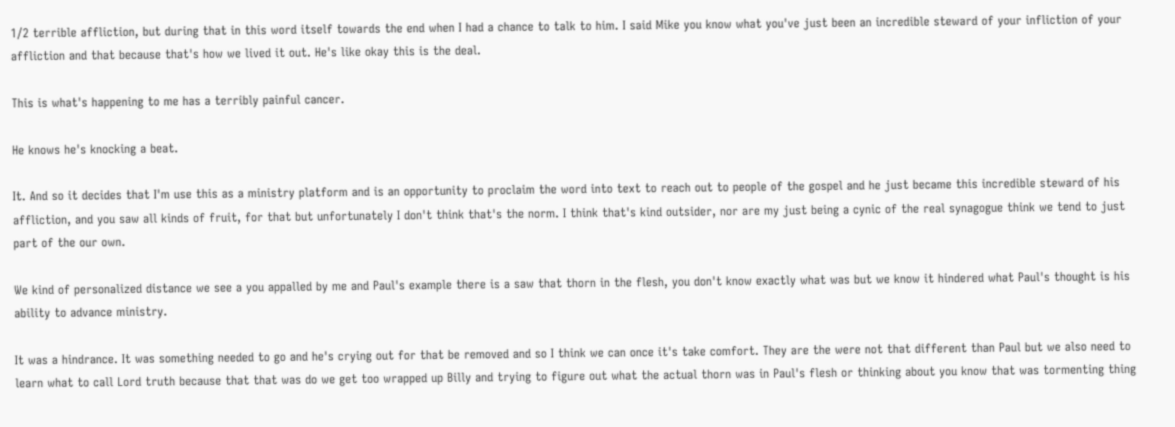1/2 terrible affliction, but during that in this word itself towards the end when I had a chance to talk to him. I said Mike you know what you've just been an incredible steward of your infliction of your affliction and that because that's how we lived it out. He's like okay this is the deal.

This is what's happening to me has a terribly painful cancer.

He knows he's knocking a beat.

It. And so it decides that I'm use this as a ministry platform and is an opportunity to proclaim the word into text to reach out to people of the gospel and he just became this incredible steward of his affliction, and you saw all kinds of fruit, for that but unfortunately I don't think that's the norm. I think that's kind outsider, nor are my just being a cynic of the real synagogue think we tend to just part of the our own.

We kind of personalized distance we see a you appalled by me and Paul's example there is a saw that thorn in the flesh, you don't know exactly what was but we know it hindered what Paul's thought is his ability to advance ministry.

It was a hindrance. It was something needed to go and he's crying out for that be removed and so I think we can once it's take comfort. They are the were not that different than Paul but we also need to learn what to call Lord truth because that that was do we get too wrapped up Billy and trying to figure out what the actual thorn was in Paul's flesh or thinking about you know that was tormenting thing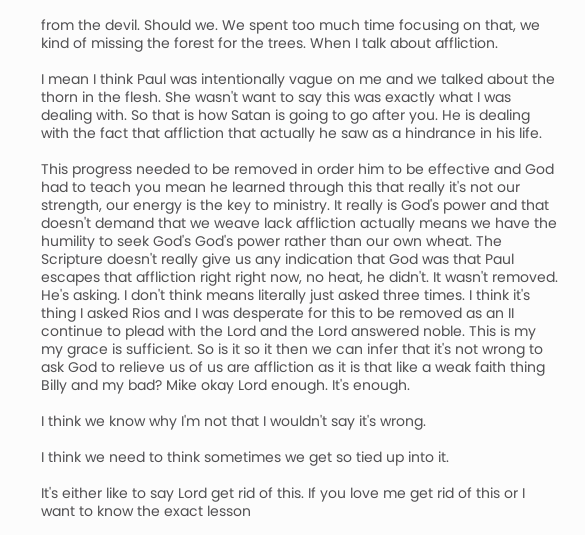from the devil. Should we. We spent too much time focusing on that, we kind of missing the forest for the trees. When I talk about affliction.

I mean I think Paul was intentionally vague on me and we talked about the thorn in the flesh. She wasn't want to say this was exactly what I was dealing with. So that is how Satan is going to go after you. He is dealing with the fact that affliction that actually he saw as a hindrance in his life.

This progress needed to be removed in order him to be effective and God had to teach you mean he learned through this that really it's not our strength, our energy is the key to ministry. It really is God's power and that doesn't demand that we weave lack affliction actually means we have the humility to seek God's God's power rather than our own wheat. The Scripture doesn't really give us any indication that God was that Paul escapes that affliction right right now, no heat, he didn't. It wasn't removed. He's asking. I don't think means literally just asked three times. I think it's thing I asked Rios and I was desperate for this to be removed as an II continue to plead with the Lord and the Lord answered noble. This is my my grace is sufficient. So is it so it then we can infer that it's not wrong to ask God to relieve us of us are affliction as it is that like a weak faith thing Billy and my bad? Mike okay Lord enough. It's enough.

I think we know why I'm not that I wouldn't say it's wrong.

I think we need to think sometimes we get so tied up into it.

It's either like to say Lord get rid of this. If you love me get rid of this or I want to know the exact lesson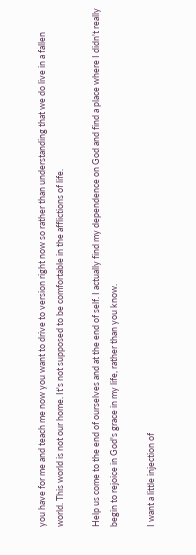you have for me and teach me now you want to drive to version right now so rather than understanding that we do live in a fallen world. This world is not our home. It's not supposed to be comfortable in the afflictions of life.

Help us come to the end of ourselves and at the end of self. I actually find my dependence on God and find a place where I didn't really begin to rejoice in God's grace in my life, rather than you know.

I want a little injection of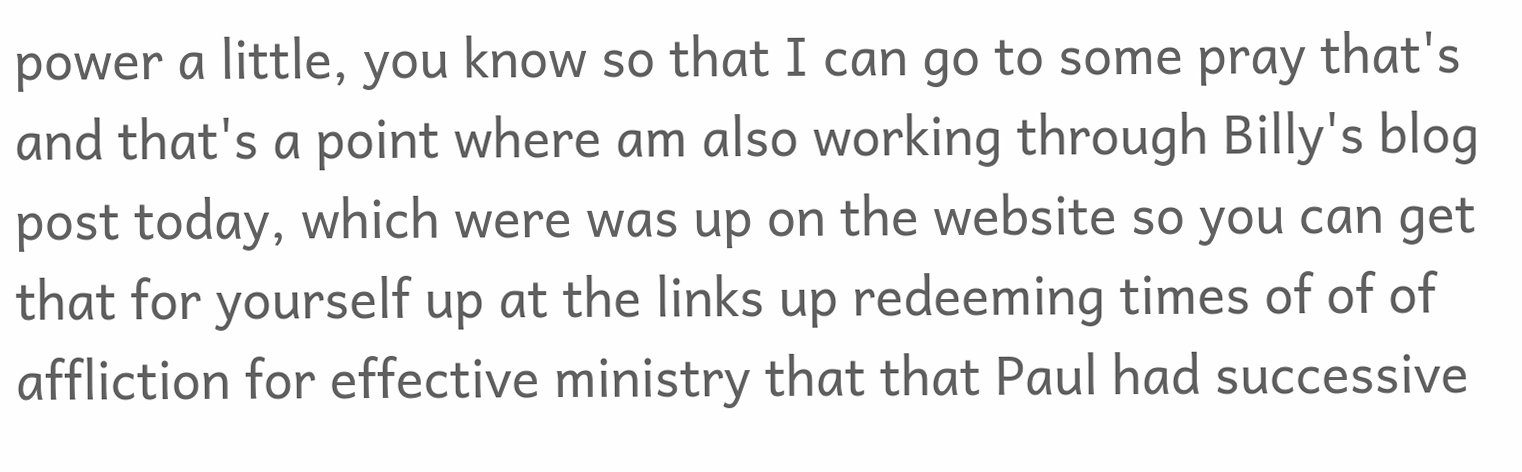power a little, you know so that I can go to some pray that's and that's a point where am also working through Billy's blog post today, which were was up on the website so you can get that for yourself up at the links up redeeming times of of of affliction for effective ministry that that Paul had successive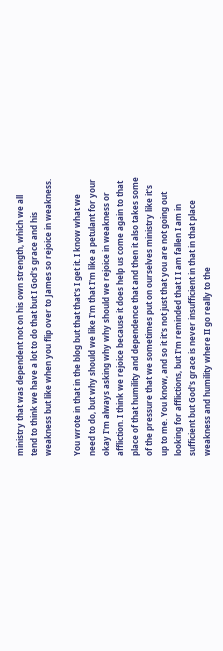ministry that was dependent not on his own strength, which we all tend to think we have a lot to do that but I God's grace and his weakness but like when you flip over to James so rejoice in weakness.

You wrote in that in the blog but that that's I get it. I know what we need to do, but why should we like I'm that I'm like a petulant for your okay I'm always asking why why should we rejoice in weakness or affliction. I think we rejoice because it does help us come again to that place of that humility and dependence that and then it also takes some of the pressure that we sometimes put on ourselves ministry like it's up to me. You know, and so it it's not just that you are not going out looking for afflictions, but I'm reminded that I I am fallen I am in sufficient but God's grace is never insufficient in that in that place weakness and humility where II go really to the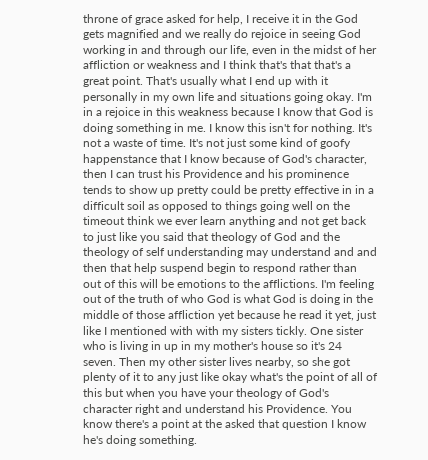throne of grace asked for help, I receive it in the God gets magnified and we really do rejoice in seeing God working in and through our life, even in the midst of her affliction or weakness and I think that's that that's a great point. That's usually what I end up with it personally in my own life and situations going okay. I'm in a rejoice in this weakness because I know that God is doing something in me. I know this isn't for nothing. It's not a waste of time. It's not just some kind of goofy happenstance that I know because of God's character, then I can trust his Providence and his prominence tends to show up pretty could be pretty effective in in a difficult soil as opposed to things going well on the timeout think we ever learn anything and not get back to just like you said that theology of God and the theology of self understanding may understand and and then that help suspend begin to respond rather than out of this will be emotions to the afflictions. I'm feeling out of the truth of who God is what God is doing in the middle of those affliction yet because he read it yet, just like I mentioned with with my sisters tickly. One sister who is living in up in my mother's house so it's 24 seven. Then my other sister lives nearby, so she got plenty of it to any just like okay what's the point of all of this but when you have your theology of God's character right and understand his Providence. You know there's a point at the asked that question I know he's doing something.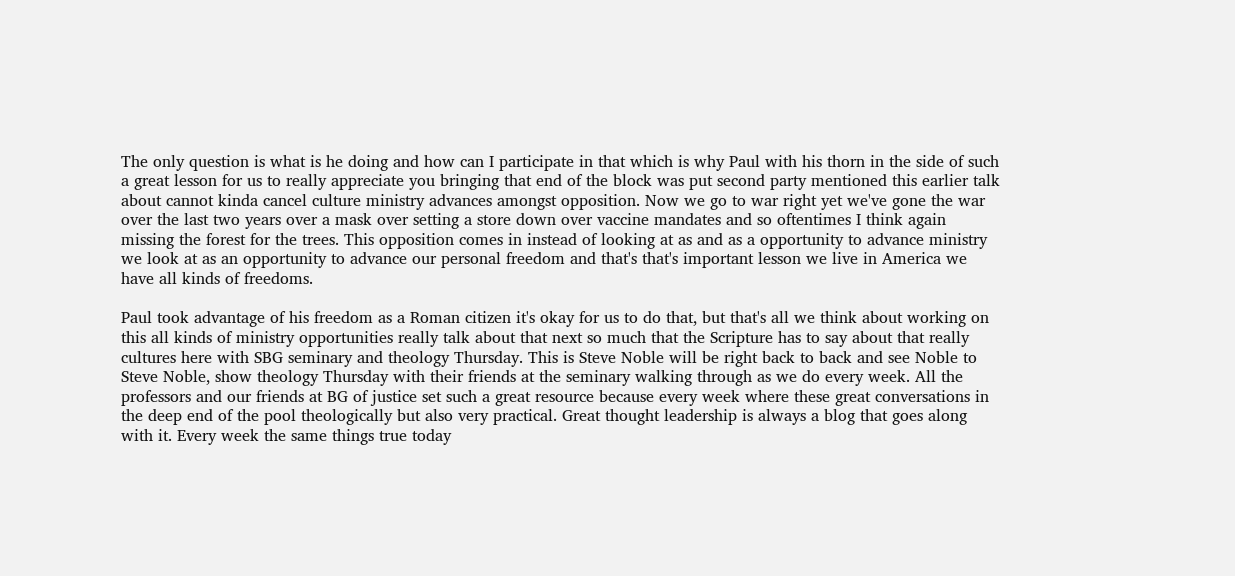The only question is what is he doing and how can I participate in that which is why Paul with his thorn in the side of such a great lesson for us to really appreciate you bringing that end of the block was put second party mentioned this earlier talk about cannot kinda cancel culture ministry advances amongst opposition. Now we go to war right yet we've gone the war over the last two years over a mask over setting a store down over vaccine mandates and so oftentimes I think again missing the forest for the trees. This opposition comes in instead of looking at as and as a opportunity to advance ministry we look at as an opportunity to advance our personal freedom and that's that's important lesson we live in America we have all kinds of freedoms.

Paul took advantage of his freedom as a Roman citizen it's okay for us to do that, but that's all we think about working on this all kinds of ministry opportunities really talk about that next so much that the Scripture has to say about that really cultures here with SBG seminary and theology Thursday. This is Steve Noble will be right back to back and see Noble to Steve Noble, show theology Thursday with their friends at the seminary walking through as we do every week. All the professors and our friends at BG of justice set such a great resource because every week where these great conversations in the deep end of the pool theologically but also very practical. Great thought leadership is always a blog that goes along with it. Every week the same things true today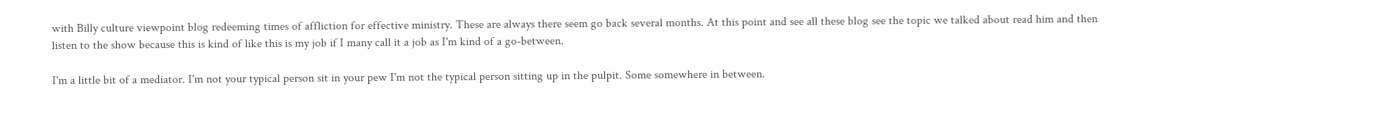with Billy culture viewpoint blog redeeming times of affliction for effective ministry. These are always there seem go back several months. At this point and see all these blog see the topic we talked about read him and then listen to the show because this is kind of like this is my job if I many call it a job as I'm kind of a go-between.

I'm a little bit of a mediator. I'm not your typical person sit in your pew I'm not the typical person sitting up in the pulpit. Some somewhere in between.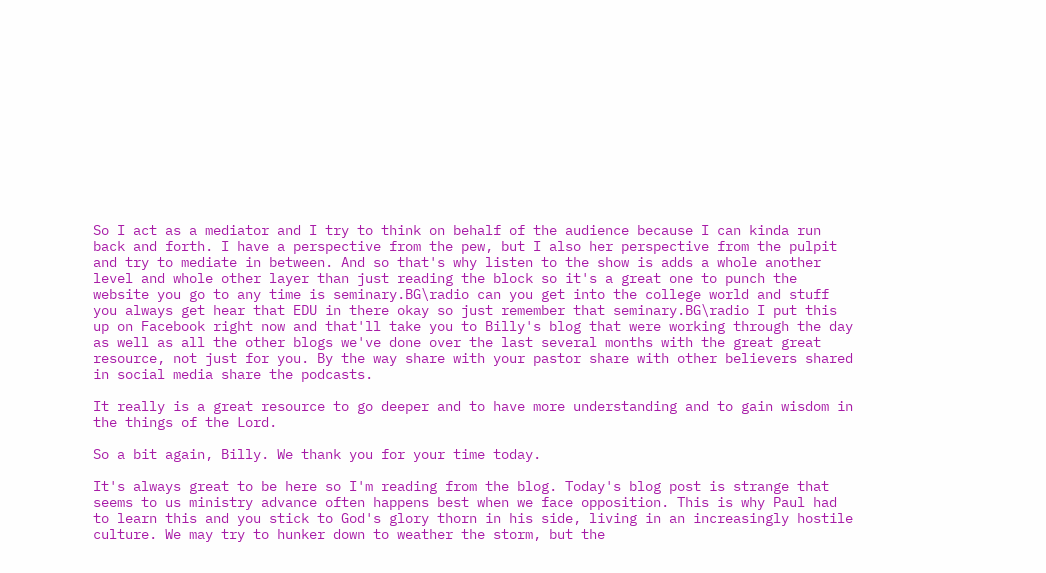So I act as a mediator and I try to think on behalf of the audience because I can kinda run back and forth. I have a perspective from the pew, but I also her perspective from the pulpit and try to mediate in between. And so that's why listen to the show is adds a whole another level and whole other layer than just reading the block so it's a great one to punch the website you go to any time is seminary.BG\radio can you get into the college world and stuff you always get hear that EDU in there okay so just remember that seminary.BG\radio I put this up on Facebook right now and that'll take you to Billy's blog that were working through the day as well as all the other blogs we've done over the last several months with the great great resource, not just for you. By the way share with your pastor share with other believers shared in social media share the podcasts.

It really is a great resource to go deeper and to have more understanding and to gain wisdom in the things of the Lord.

So a bit again, Billy. We thank you for your time today.

It's always great to be here so I'm reading from the blog. Today's blog post is strange that seems to us ministry advance often happens best when we face opposition. This is why Paul had to learn this and you stick to God's glory thorn in his side, living in an increasingly hostile culture. We may try to hunker down to weather the storm, but the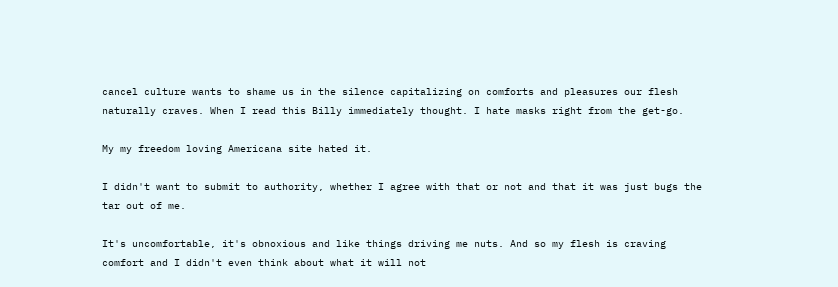cancel culture wants to shame us in the silence capitalizing on comforts and pleasures our flesh naturally craves. When I read this Billy immediately thought. I hate masks right from the get-go.

My my freedom loving Americana site hated it.

I didn't want to submit to authority, whether I agree with that or not and that it was just bugs the tar out of me.

It's uncomfortable, it's obnoxious and like things driving me nuts. And so my flesh is craving comfort and I didn't even think about what it will not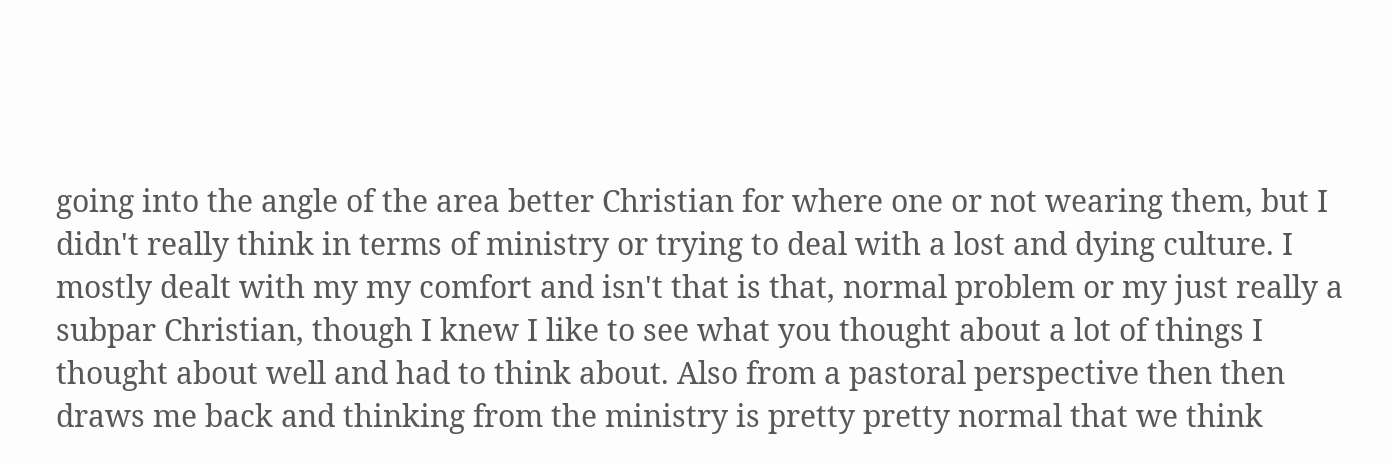going into the angle of the area better Christian for where one or not wearing them, but I didn't really think in terms of ministry or trying to deal with a lost and dying culture. I mostly dealt with my my comfort and isn't that is that, normal problem or my just really a subpar Christian, though I knew I like to see what you thought about a lot of things I thought about well and had to think about. Also from a pastoral perspective then then draws me back and thinking from the ministry is pretty pretty normal that we think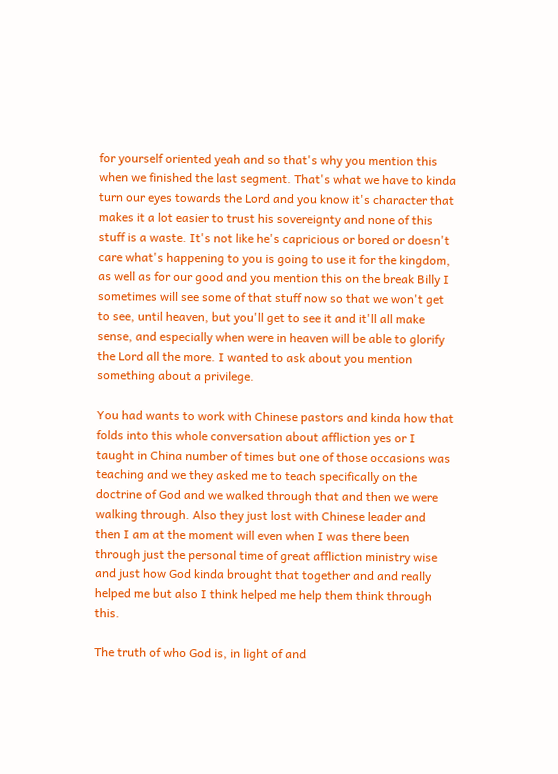for yourself oriented yeah and so that's why you mention this when we finished the last segment. That's what we have to kinda turn our eyes towards the Lord and you know it's character that makes it a lot easier to trust his sovereignty and none of this stuff is a waste. It's not like he's capricious or bored or doesn't care what's happening to you is going to use it for the kingdom, as well as for our good and you mention this on the break Billy I sometimes will see some of that stuff now so that we won't get to see, until heaven, but you'll get to see it and it'll all make sense, and especially when were in heaven will be able to glorify the Lord all the more. I wanted to ask about you mention something about a privilege.

You had wants to work with Chinese pastors and kinda how that folds into this whole conversation about affliction yes or I taught in China number of times but one of those occasions was teaching and we they asked me to teach specifically on the doctrine of God and we walked through that and then we were walking through. Also they just lost with Chinese leader and then I am at the moment will even when I was there been through just the personal time of great affliction ministry wise and just how God kinda brought that together and and really helped me but also I think helped me help them think through this.

The truth of who God is, in light of and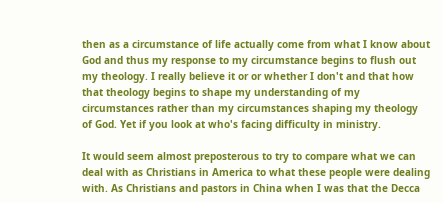then as a circumstance of life actually come from what I know about God and thus my response to my circumstance begins to flush out my theology. I really believe it or or whether I don't and that how that theology begins to shape my understanding of my circumstances rather than my circumstances shaping my theology of God. Yet if you look at who's facing difficulty in ministry.

It would seem almost preposterous to try to compare what we can deal with as Christians in America to what these people were dealing with. As Christians and pastors in China when I was that the Decca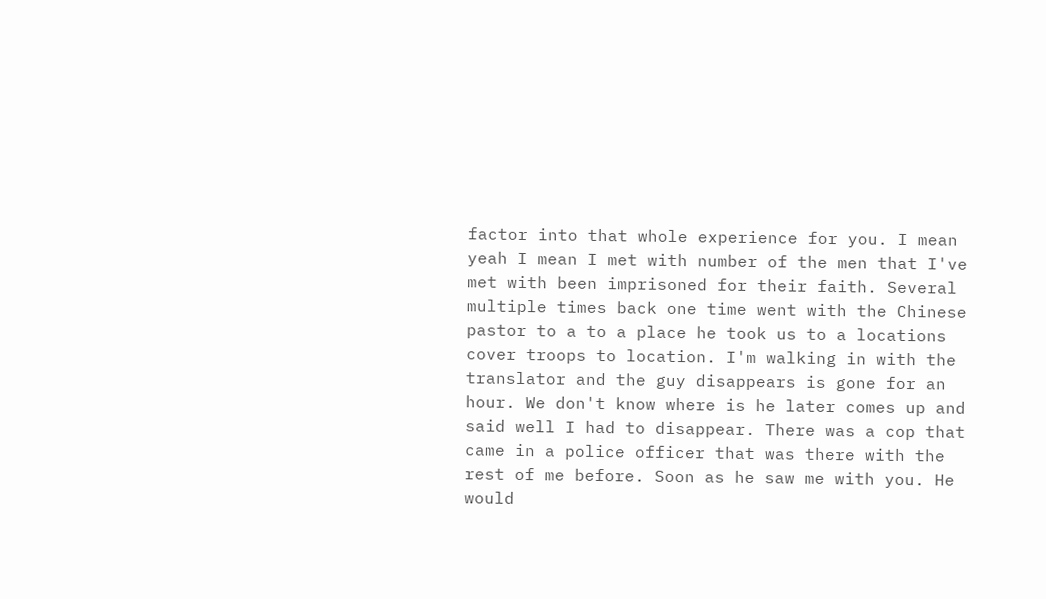factor into that whole experience for you. I mean yeah I mean I met with number of the men that I've met with been imprisoned for their faith. Several multiple times back one time went with the Chinese pastor to a to a place he took us to a locations cover troops to location. I'm walking in with the translator and the guy disappears is gone for an hour. We don't know where is he later comes up and said well I had to disappear. There was a cop that came in a police officer that was there with the rest of me before. Soon as he saw me with you. He would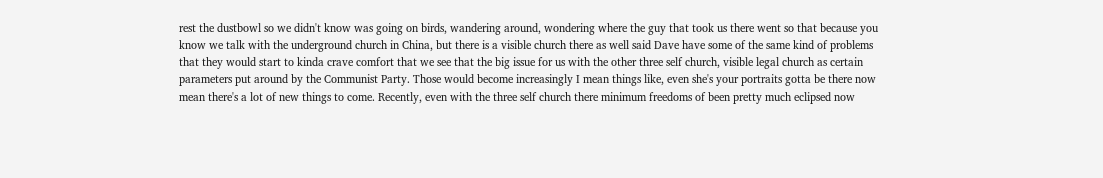rest the dustbowl so we didn't know was going on birds, wandering around, wondering where the guy that took us there went so that because you know we talk with the underground church in China, but there is a visible church there as well said Dave have some of the same kind of problems that they would start to kinda crave comfort that we see that the big issue for us with the other three self church, visible legal church as certain parameters put around by the Communist Party. Those would become increasingly I mean things like, even she's your portraits gotta be there now mean there's a lot of new things to come. Recently, even with the three self church there minimum freedoms of been pretty much eclipsed now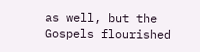as well, but the Gospels flourished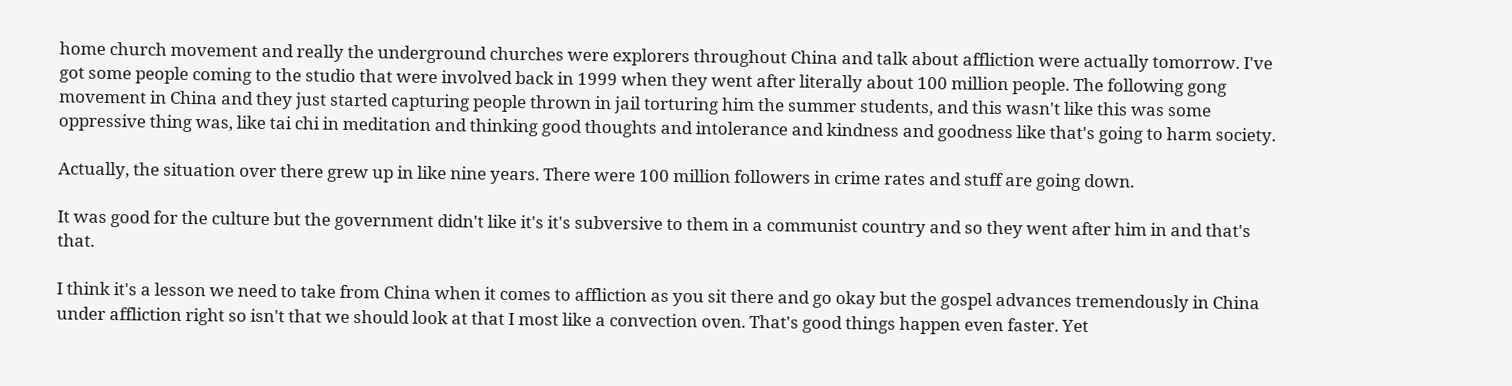home church movement and really the underground churches were explorers throughout China and talk about affliction were actually tomorrow. I've got some people coming to the studio that were involved back in 1999 when they went after literally about 100 million people. The following gong movement in China and they just started capturing people thrown in jail torturing him the summer students, and this wasn't like this was some oppressive thing was, like tai chi in meditation and thinking good thoughts and intolerance and kindness and goodness like that's going to harm society.

Actually, the situation over there grew up in like nine years. There were 100 million followers in crime rates and stuff are going down.

It was good for the culture but the government didn't like it's it's subversive to them in a communist country and so they went after him in and that's that.

I think it's a lesson we need to take from China when it comes to affliction as you sit there and go okay but the gospel advances tremendously in China under affliction right so isn't that we should look at that I most like a convection oven. That's good things happen even faster. Yet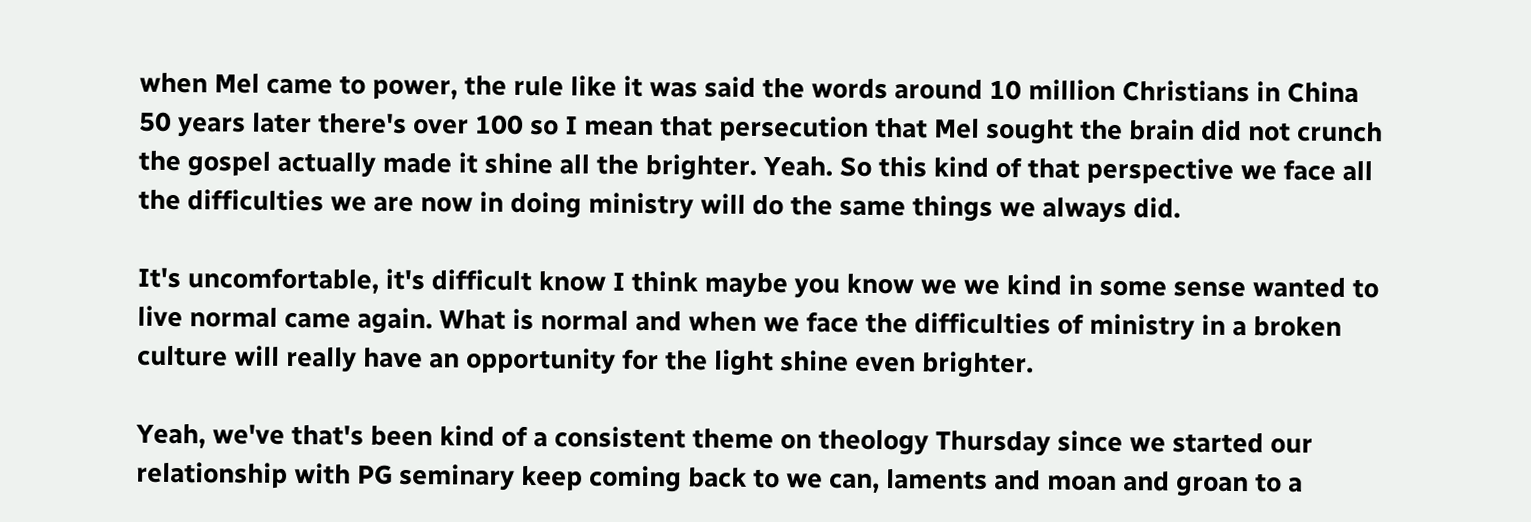when Mel came to power, the rule like it was said the words around 10 million Christians in China 50 years later there's over 100 so I mean that persecution that Mel sought the brain did not crunch the gospel actually made it shine all the brighter. Yeah. So this kind of that perspective we face all the difficulties we are now in doing ministry will do the same things we always did.

It's uncomfortable, it's difficult know I think maybe you know we we kind in some sense wanted to live normal came again. What is normal and when we face the difficulties of ministry in a broken culture will really have an opportunity for the light shine even brighter.

Yeah, we've that's been kind of a consistent theme on theology Thursday since we started our relationship with PG seminary keep coming back to we can, laments and moan and groan to a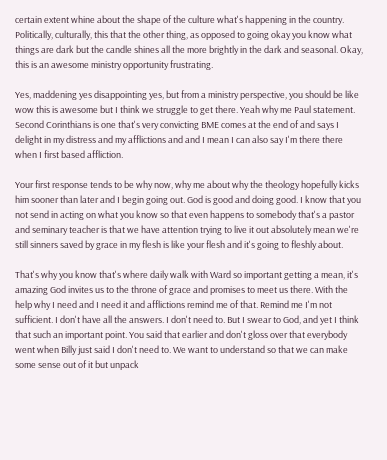certain extent whine about the shape of the culture what's happening in the country. Politically, culturally, this that the other thing, as opposed to going okay you know what things are dark but the candle shines all the more brightly in the dark and seasonal. Okay, this is an awesome ministry opportunity frustrating.

Yes, maddening yes disappointing yes, but from a ministry perspective, you should be like wow this is awesome but I think we struggle to get there. Yeah why me Paul statement. Second Corinthians is one that's very convicting BME comes at the end of and says I delight in my distress and my afflictions and and I mean I can also say I'm there there when I first based affliction.

Your first response tends to be why now, why me about why the theology hopefully kicks him sooner than later and I begin going out. God is good and doing good. I know that you not send in acting on what you know so that even happens to somebody that's a pastor and seminary teacher is that we have attention trying to live it out absolutely mean we're still sinners saved by grace in my flesh is like your flesh and it's going to fleshly about.

That's why you know that's where daily walk with Ward so important getting a mean, it's amazing God invites us to the throne of grace and promises to meet us there. With the help why I need and I need it and afflictions remind me of that. Remind me I'm not sufficient. I don't have all the answers. I don't need to. But I swear to God, and yet I think that such an important point. You said that earlier and don't gloss over that everybody went when Billy just said I don't need to. We want to understand so that we can make some sense out of it but unpack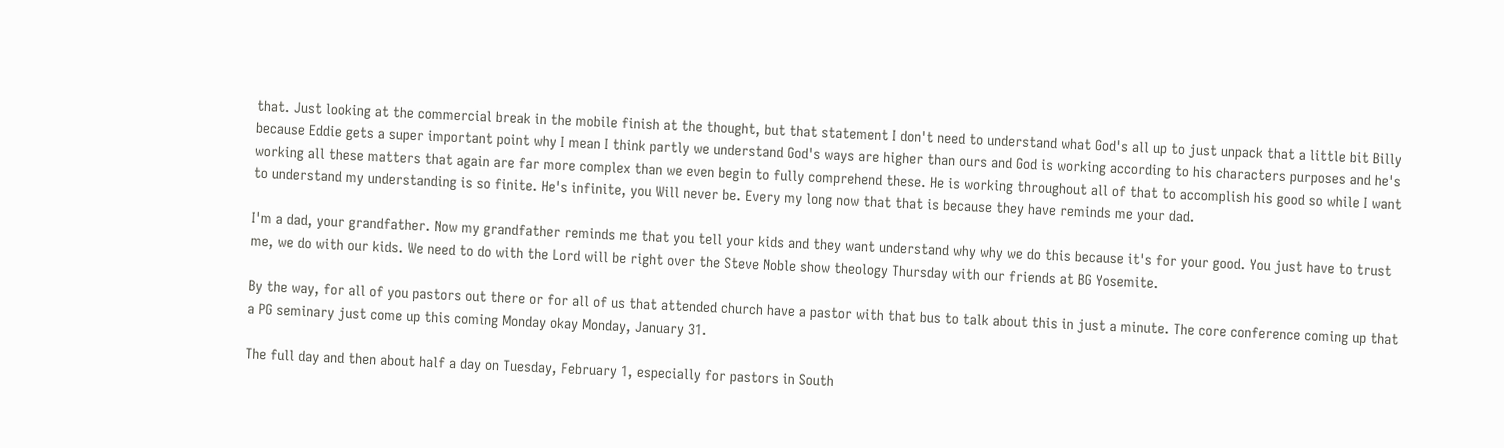that. Just looking at the commercial break in the mobile finish at the thought, but that statement I don't need to understand what God's all up to just unpack that a little bit Billy because Eddie gets a super important point why I mean I think partly we understand God's ways are higher than ours and God is working according to his characters purposes and he's working all these matters that again are far more complex than we even begin to fully comprehend these. He is working throughout all of that to accomplish his good so while I want to understand my understanding is so finite. He's infinite, you Will never be. Every my long now that that is because they have reminds me your dad.

I'm a dad, your grandfather. Now my grandfather reminds me that you tell your kids and they want understand why why we do this because it's for your good. You just have to trust me, we do with our kids. We need to do with the Lord will be right over the Steve Noble show theology Thursday with our friends at BG Yosemite.

By the way, for all of you pastors out there or for all of us that attended church have a pastor with that bus to talk about this in just a minute. The core conference coming up that a PG seminary just come up this coming Monday okay Monday, January 31.

The full day and then about half a day on Tuesday, February 1, especially for pastors in South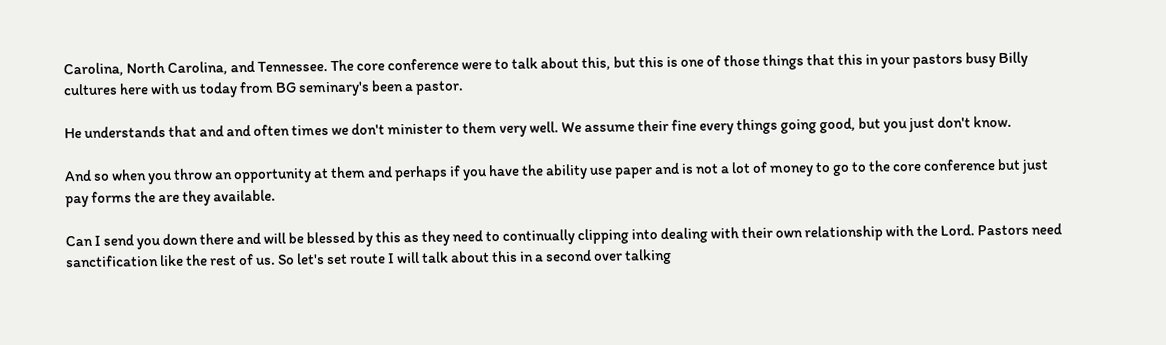Carolina, North Carolina, and Tennessee. The core conference were to talk about this, but this is one of those things that this in your pastors busy Billy cultures here with us today from BG seminary's been a pastor.

He understands that and and often times we don't minister to them very well. We assume their fine every things going good, but you just don't know.

And so when you throw an opportunity at them and perhaps if you have the ability use paper and is not a lot of money to go to the core conference but just pay forms the are they available.

Can I send you down there and will be blessed by this as they need to continually clipping into dealing with their own relationship with the Lord. Pastors need sanctification like the rest of us. So let's set route I will talk about this in a second over talking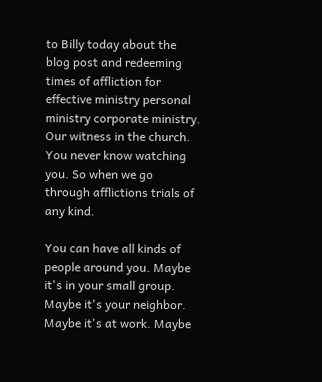to Billy today about the blog post and redeeming times of affliction for effective ministry personal ministry corporate ministry. Our witness in the church. You never know watching you. So when we go through afflictions trials of any kind.

You can have all kinds of people around you. Maybe it's in your small group. Maybe it's your neighbor. Maybe it's at work. Maybe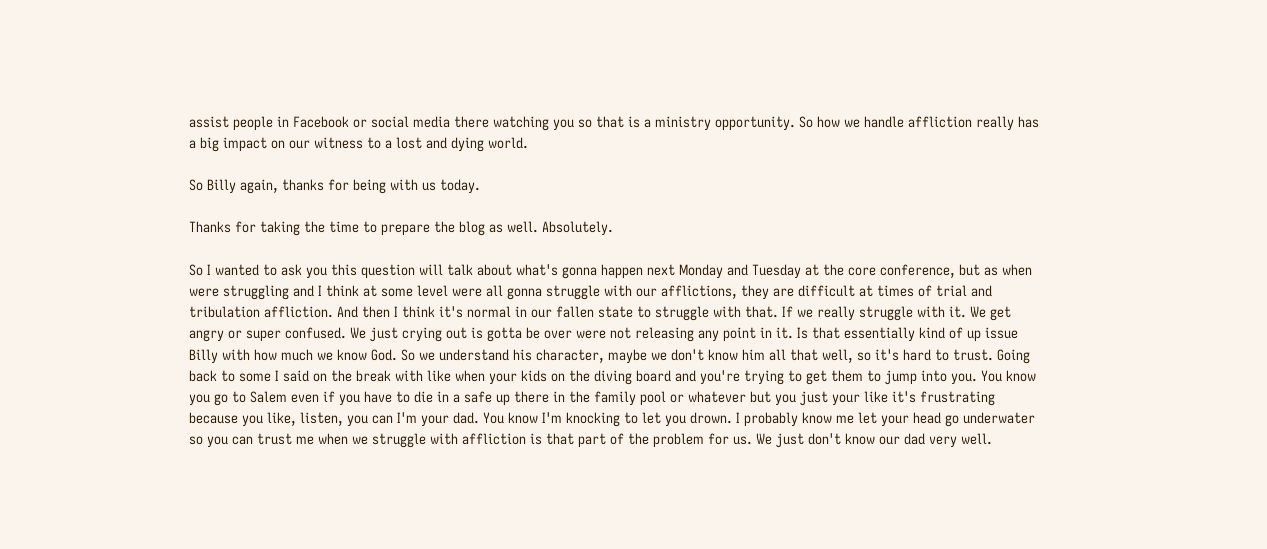assist people in Facebook or social media there watching you so that is a ministry opportunity. So how we handle affliction really has a big impact on our witness to a lost and dying world.

So Billy again, thanks for being with us today.

Thanks for taking the time to prepare the blog as well. Absolutely.

So I wanted to ask you this question will talk about what's gonna happen next Monday and Tuesday at the core conference, but as when were struggling and I think at some level were all gonna struggle with our afflictions, they are difficult at times of trial and tribulation affliction. And then I think it's normal in our fallen state to struggle with that. If we really struggle with it. We get angry or super confused. We just crying out is gotta be over were not releasing any point in it. Is that essentially kind of up issue Billy with how much we know God. So we understand his character, maybe we don't know him all that well, so it's hard to trust. Going back to some I said on the break with like when your kids on the diving board and you're trying to get them to jump into you. You know you go to Salem even if you have to die in a safe up there in the family pool or whatever but you just your like it's frustrating because you like, listen, you can I'm your dad. You know I'm knocking to let you drown. I probably know me let your head go underwater so you can trust me when we struggle with affliction is that part of the problem for us. We just don't know our dad very well.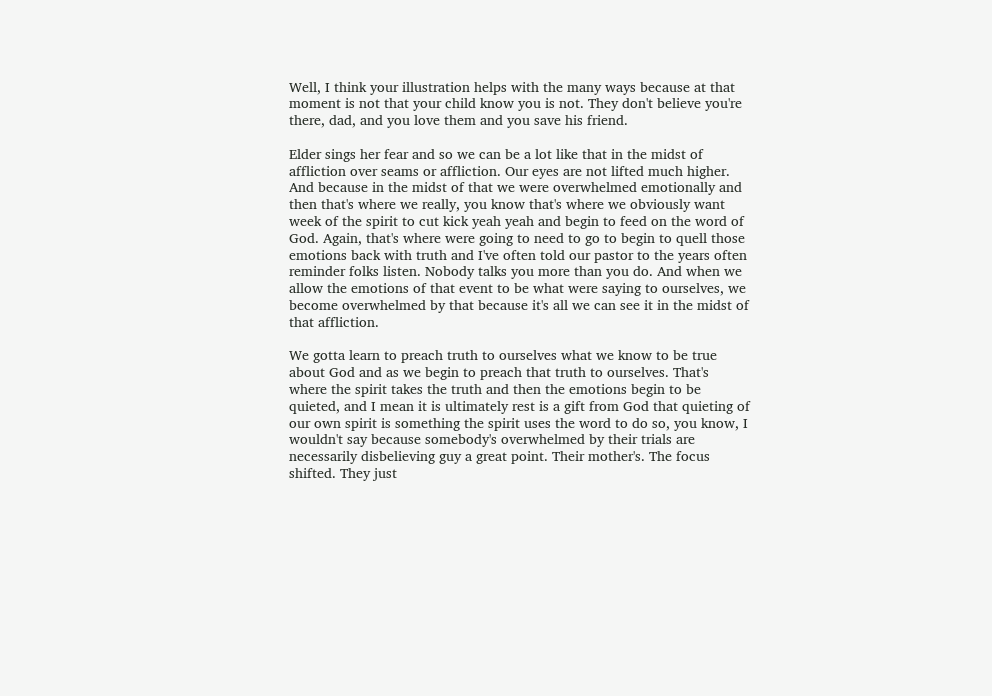Well, I think your illustration helps with the many ways because at that moment is not that your child know you is not. They don't believe you're there, dad, and you love them and you save his friend.

Elder sings her fear and so we can be a lot like that in the midst of affliction over seams or affliction. Our eyes are not lifted much higher. And because in the midst of that we were overwhelmed emotionally and then that's where we really, you know that's where we obviously want week of the spirit to cut kick yeah yeah and begin to feed on the word of God. Again, that's where were going to need to go to begin to quell those emotions back with truth and I've often told our pastor to the years often reminder folks listen. Nobody talks you more than you do. And when we allow the emotions of that event to be what were saying to ourselves, we become overwhelmed by that because it's all we can see it in the midst of that affliction.

We gotta learn to preach truth to ourselves what we know to be true about God and as we begin to preach that truth to ourselves. That's where the spirit takes the truth and then the emotions begin to be quieted, and I mean it is ultimately rest is a gift from God that quieting of our own spirit is something the spirit uses the word to do so, you know, I wouldn't say because somebody's overwhelmed by their trials are necessarily disbelieving guy a great point. Their mother's. The focus shifted. They just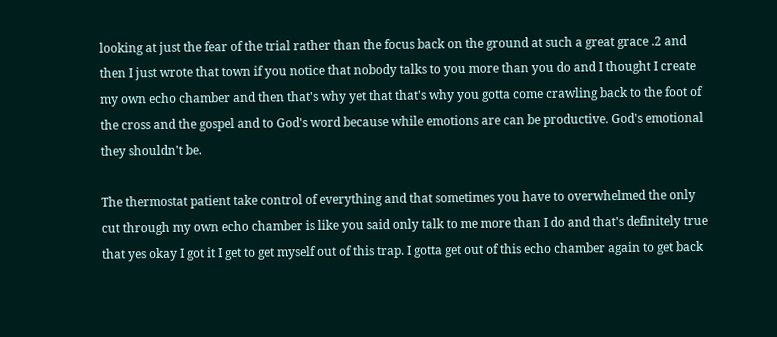looking at just the fear of the trial rather than the focus back on the ground at such a great grace .2 and then I just wrote that town if you notice that nobody talks to you more than you do and I thought I create my own echo chamber and then that's why yet that that's why you gotta come crawling back to the foot of the cross and the gospel and to God's word because while emotions are can be productive. God's emotional they shouldn't be.

The thermostat patient take control of everything and that sometimes you have to overwhelmed the only cut through my own echo chamber is like you said only talk to me more than I do and that's definitely true that yes okay I got it I get to get myself out of this trap. I gotta get out of this echo chamber again to get back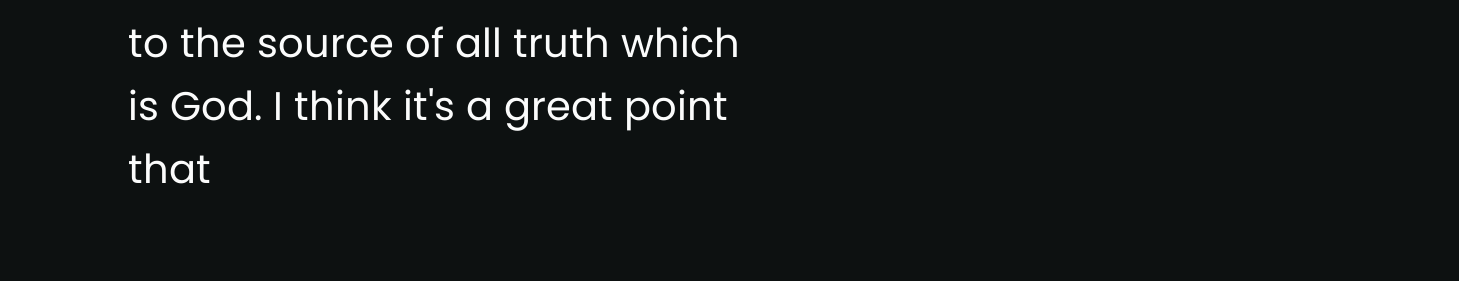to the source of all truth which is God. I think it's a great point that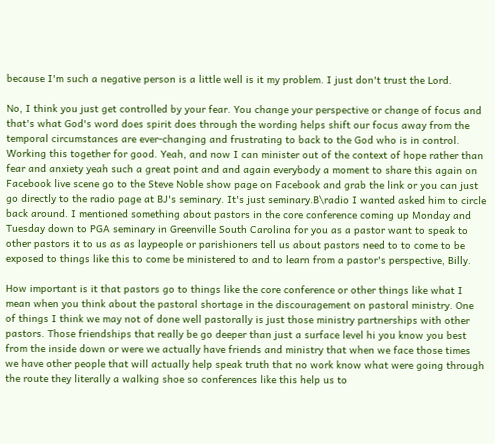because I'm such a negative person is a little well is it my problem. I just don't trust the Lord.

No, I think you just get controlled by your fear. You change your perspective or change of focus and that's what God's word does spirit does through the wording helps shift our focus away from the temporal circumstances are ever-changing and frustrating to back to the God who is in control. Working this together for good. Yeah, and now I can minister out of the context of hope rather than fear and anxiety yeah such a great point and and again everybody a moment to share this again on Facebook live scene go to the Steve Noble show page on Facebook and grab the link or you can just go directly to the radio page at BJ's seminary. It's just seminary.B\radio I wanted asked him to circle back around. I mentioned something about pastors in the core conference coming up Monday and Tuesday down to PGA seminary in Greenville South Carolina for you as a pastor want to speak to other pastors it to us as as laypeople or parishioners tell us about pastors need to to come to be exposed to things like this to come be ministered to and to learn from a pastor's perspective, Billy.

How important is it that pastors go to things like the core conference or other things like what I mean when you think about the pastoral shortage in the discouragement on pastoral ministry. One of things I think we may not of done well pastorally is just those ministry partnerships with other pastors. Those friendships that really be go deeper than just a surface level hi you know you best from the inside down or were we actually have friends and ministry that when we face those times we have other people that will actually help speak truth that no work know what were going through the route they literally a walking shoe so conferences like this help us to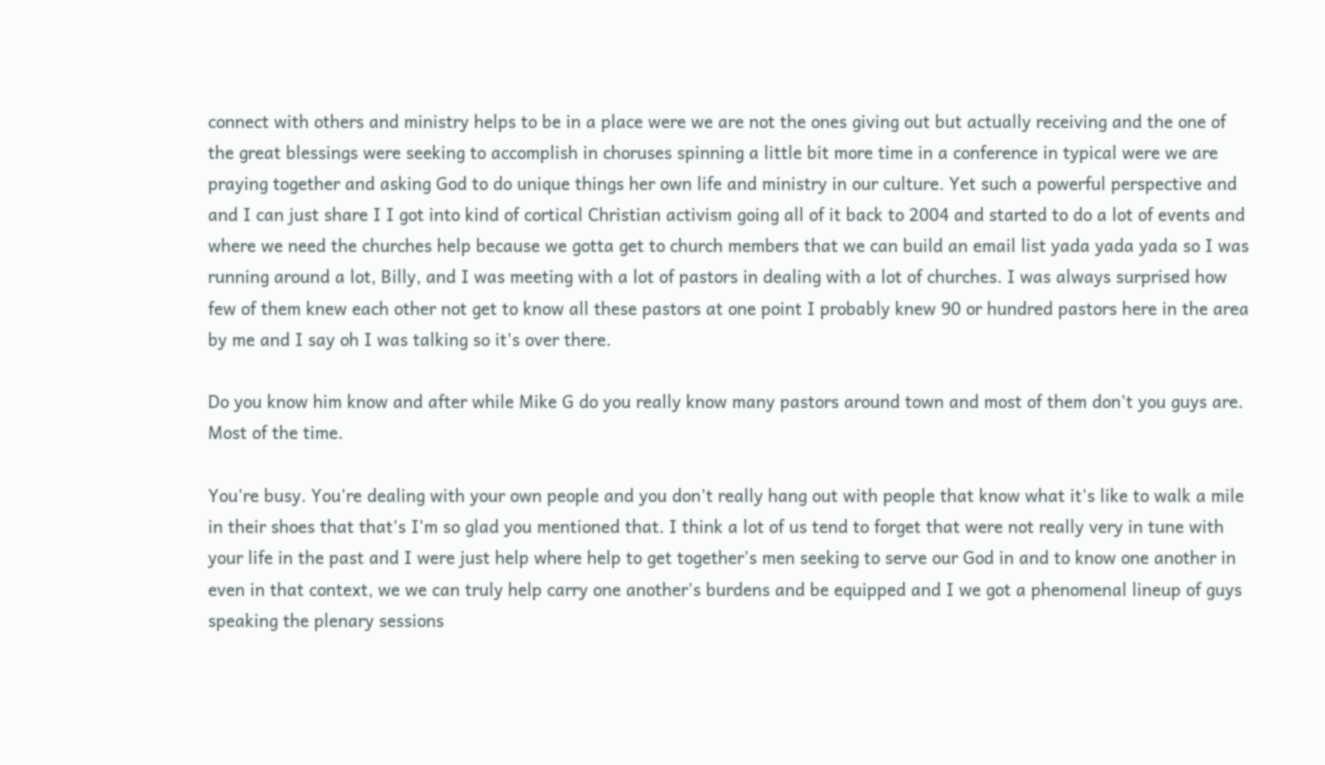connect with others and ministry helps to be in a place were we are not the ones giving out but actually receiving and the one of the great blessings were seeking to accomplish in choruses spinning a little bit more time in a conference in typical were we are praying together and asking God to do unique things her own life and ministry in our culture. Yet such a powerful perspective and and I can just share I I got into kind of cortical Christian activism going all of it back to 2004 and started to do a lot of events and where we need the churches help because we gotta get to church members that we can build an email list yada yada yada so I was running around a lot, Billy, and I was meeting with a lot of pastors in dealing with a lot of churches. I was always surprised how few of them knew each other not get to know all these pastors at one point I probably knew 90 or hundred pastors here in the area by me and I say oh I was talking so it's over there.

Do you know him know and after while Mike G do you really know many pastors around town and most of them don't you guys are. Most of the time.

You're busy. You're dealing with your own people and you don't really hang out with people that know what it's like to walk a mile in their shoes that that's I'm so glad you mentioned that. I think a lot of us tend to forget that were not really very in tune with your life in the past and I were just help where help to get together's men seeking to serve our God in and to know one another in even in that context, we we can truly help carry one another's burdens and be equipped and I we got a phenomenal lineup of guys speaking the plenary sessions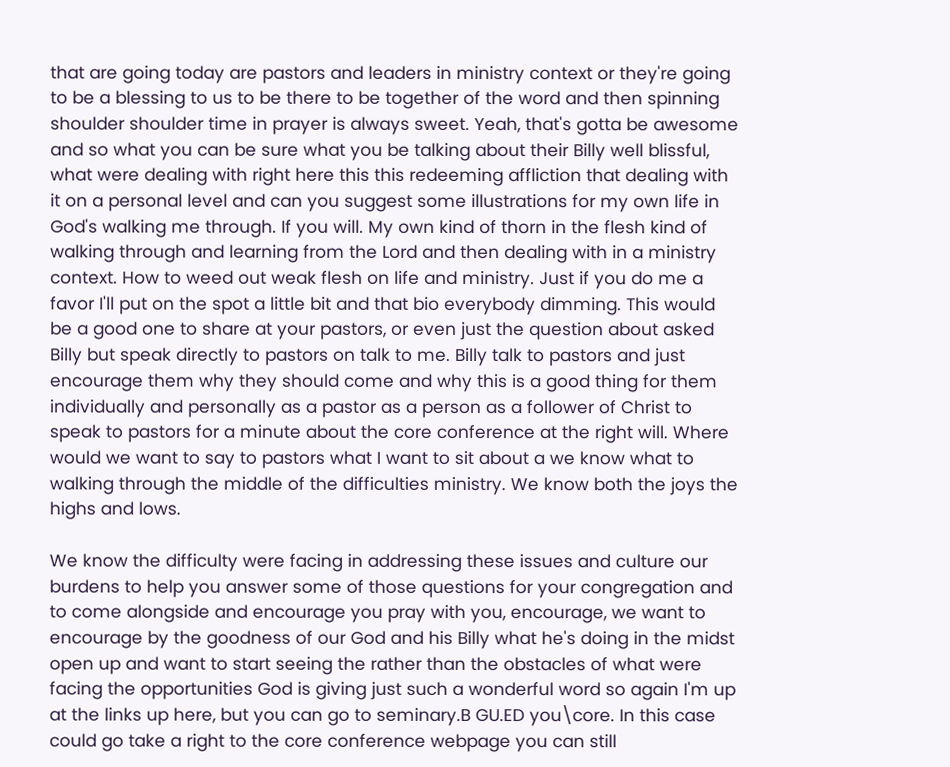that are going today are pastors and leaders in ministry context or they're going to be a blessing to us to be there to be together of the word and then spinning shoulder shoulder time in prayer is always sweet. Yeah, that's gotta be awesome and so what you can be sure what you be talking about their Billy well blissful, what were dealing with right here this this redeeming affliction that dealing with it on a personal level and can you suggest some illustrations for my own life in God's walking me through. If you will. My own kind of thorn in the flesh kind of walking through and learning from the Lord and then dealing with in a ministry context. How to weed out weak flesh on life and ministry. Just if you do me a favor I'll put on the spot a little bit and that bio everybody dimming. This would be a good one to share at your pastors, or even just the question about asked Billy but speak directly to pastors on talk to me. Billy talk to pastors and just encourage them why they should come and why this is a good thing for them individually and personally as a pastor as a person as a follower of Christ to speak to pastors for a minute about the core conference at the right will. Where would we want to say to pastors what I want to sit about a we know what to walking through the middle of the difficulties ministry. We know both the joys the highs and lows.

We know the difficulty were facing in addressing these issues and culture our burdens to help you answer some of those questions for your congregation and to come alongside and encourage you pray with you, encourage, we want to encourage by the goodness of our God and his Billy what he's doing in the midst open up and want to start seeing the rather than the obstacles of what were facing the opportunities God is giving just such a wonderful word so again I'm up at the links up here, but you can go to seminary.B GU.ED you\core. In this case could go take a right to the core conference webpage you can still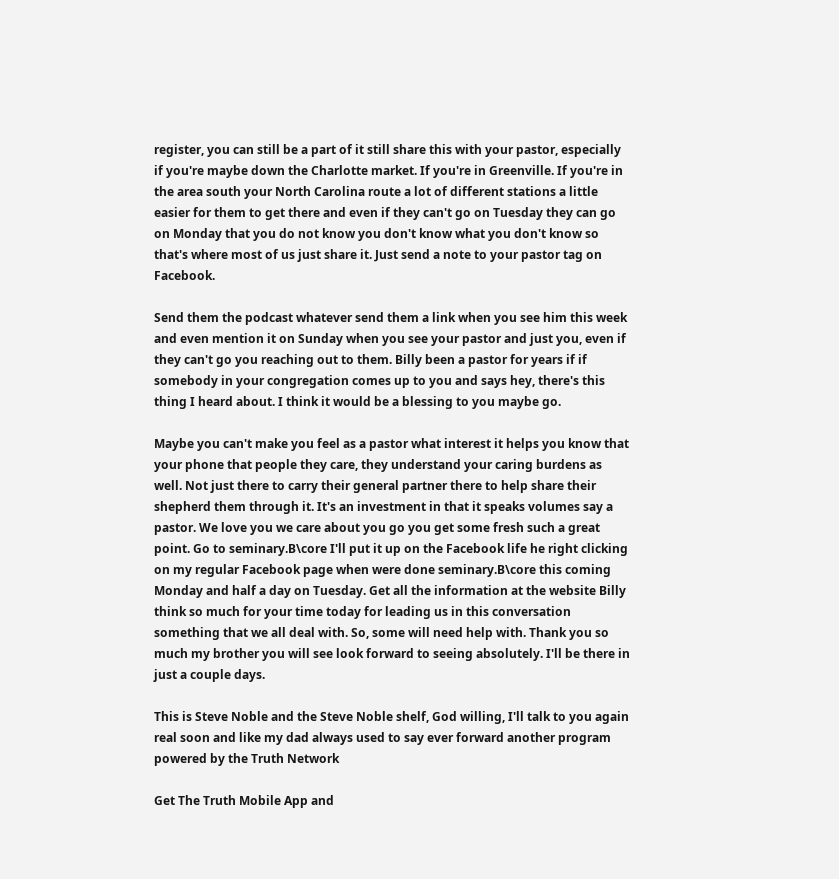register, you can still be a part of it still share this with your pastor, especially if you're maybe down the Charlotte market. If you're in Greenville. If you're in the area south your North Carolina route a lot of different stations a little easier for them to get there and even if they can't go on Tuesday they can go on Monday that you do not know you don't know what you don't know so that's where most of us just share it. Just send a note to your pastor tag on Facebook.

Send them the podcast whatever send them a link when you see him this week and even mention it on Sunday when you see your pastor and just you, even if they can't go you reaching out to them. Billy been a pastor for years if if somebody in your congregation comes up to you and says hey, there's this thing I heard about. I think it would be a blessing to you maybe go.

Maybe you can't make you feel as a pastor what interest it helps you know that your phone that people they care, they understand your caring burdens as well. Not just there to carry their general partner there to help share their shepherd them through it. It's an investment in that it speaks volumes say a pastor. We love you we care about you go you get some fresh such a great point. Go to seminary.B\core I'll put it up on the Facebook life he right clicking on my regular Facebook page when were done seminary.B\core this coming Monday and half a day on Tuesday. Get all the information at the website Billy think so much for your time today for leading us in this conversation something that we all deal with. So, some will need help with. Thank you so much my brother you will see look forward to seeing absolutely. I'll be there in just a couple days.

This is Steve Noble and the Steve Noble shelf, God willing, I'll talk to you again real soon and like my dad always used to say ever forward another program powered by the Truth Network

Get The Truth Mobile App and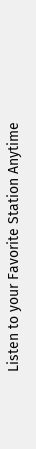Listen to your Favorite Station Anytime